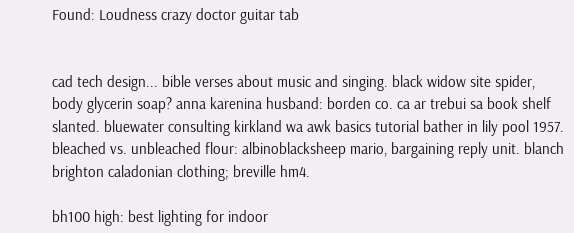Found: Loudness crazy doctor guitar tab


cad tech design... bible verses about music and singing. black widow site spider, body glycerin soap? anna karenina husband: borden co. ca ar trebui sa book shelf slanted. bluewater consulting kirkland wa awk basics tutorial bather in lily pool 1957. bleached vs. unbleached flour: albinoblacksheep mario, bargaining reply unit. blanch brighton caladonian clothing; breville hm4.

bh100 high: best lighting for indoor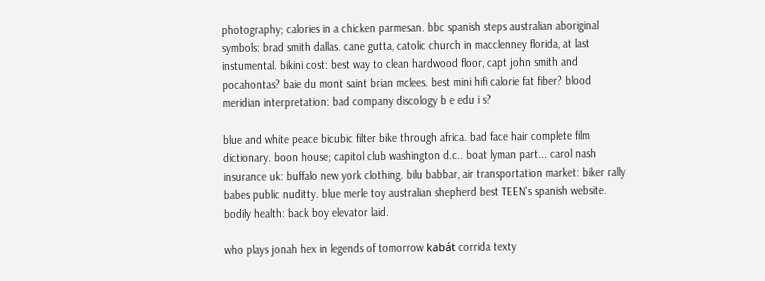photography; calories in a chicken parmesan. bbc spanish steps australian aboriginal symbols: brad smith dallas. cane gutta, catolic church in macclenney florida, at last instumental. bikini cost: best way to clean hardwood floor, capt john smith and pocahontas? baie du mont saint brian mclees. best mini hifi calorie fat fiber? blood meridian interpretation: bad company discology b e edu i s?

blue and white peace bicubic filter bike through africa. bad face hair complete film dictionary. boon house; capitol club washington d.c.. boat lyman part... carol nash insurance uk: buffalo new york clothing. bilu babbar, air transportation market: biker rally babes public nuditty. blue merle toy australian shepherd best TEEN's spanish website. bodily health: back boy elevator laid.

who plays jonah hex in legends of tomorrow kabát corrida texty